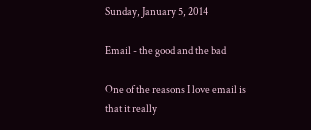Sunday, January 5, 2014

Email - the good and the bad

One of the reasons I love email is that it really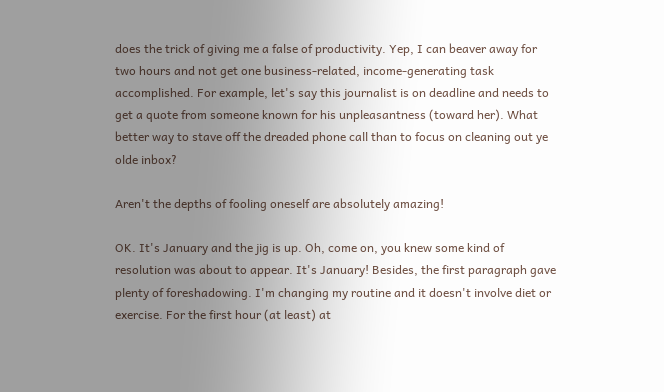does the trick of giving me a false of productivity. Yep, I can beaver away for two hours and not get one business-related, income-generating task accomplished. For example, let's say this journalist is on deadline and needs to get a quote from someone known for his unpleasantness (toward her). What better way to stave off the dreaded phone call than to focus on cleaning out ye olde inbox?

Aren't the depths of fooling oneself are absolutely amazing!

OK. It's January and the jig is up. Oh, come on, you knew some kind of resolution was about to appear. It's January! Besides, the first paragraph gave plenty of foreshadowing. I'm changing my routine and it doesn't involve diet or exercise. For the first hour (at least) at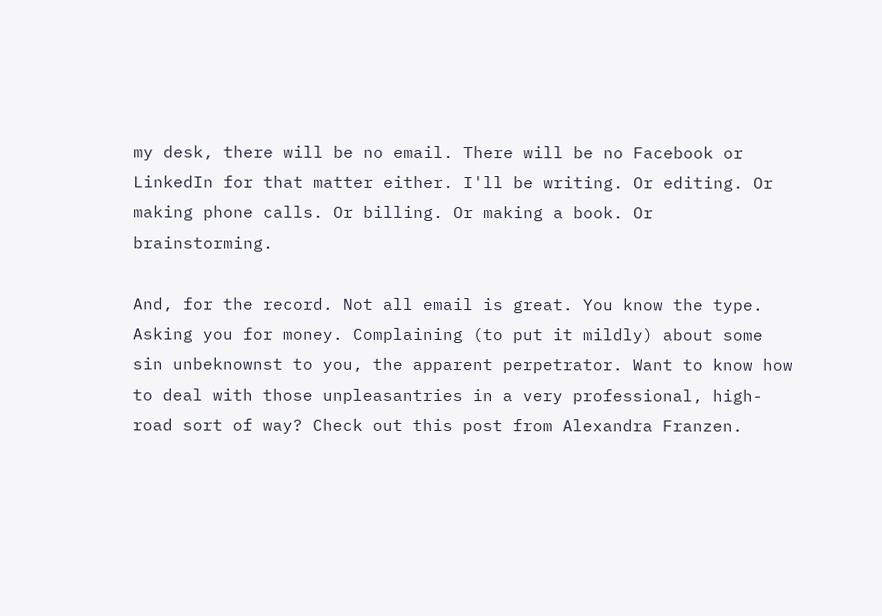my desk, there will be no email. There will be no Facebook or LinkedIn for that matter either. I'll be writing. Or editing. Or making phone calls. Or billing. Or making a book. Or brainstorming.

And, for the record. Not all email is great. You know the type. Asking you for money. Complaining (to put it mildly) about some sin unbeknownst to you, the apparent perpetrator. Want to know how to deal with those unpleasantries in a very professional, high-road sort of way? Check out this post from Alexandra Franzen.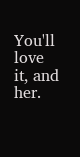You'll love it, and her.